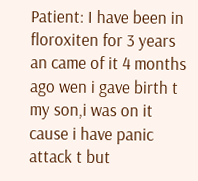Patient: I have been in floroxiten for 3 years an came of it 4 months ago wen i gave birth t my son,i was on it cause i have panic attack t but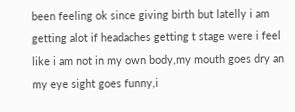been feeling ok since giving birth but latelly i am getting alot if headaches getting t stage were i feel like i am not in my own body,my mouth goes dry an my eye sight goes funny,i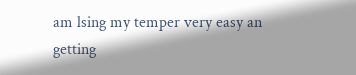am lsing my temper very easy an getting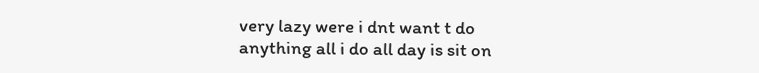very lazy were i dnt want t do anything all i do all day is sit on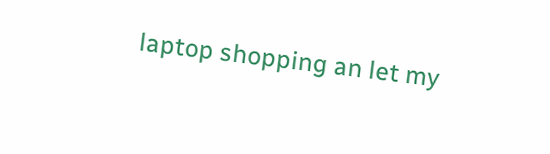laptop shopping an let my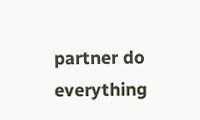partner do everything